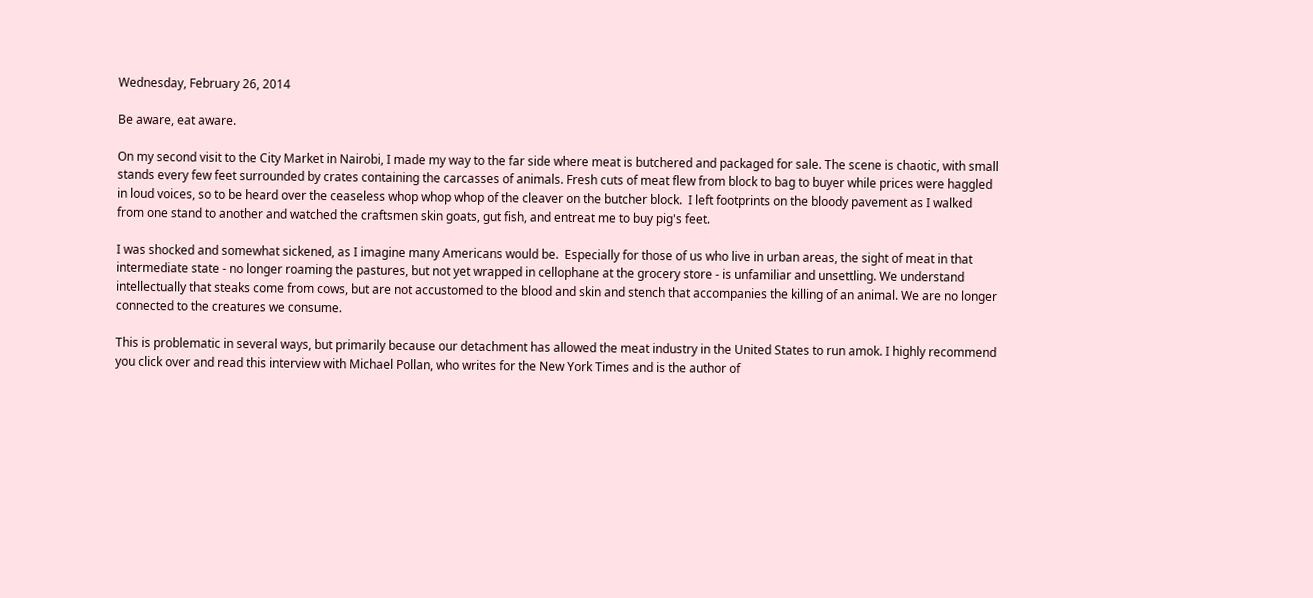Wednesday, February 26, 2014

Be aware, eat aware.

On my second visit to the City Market in Nairobi, I made my way to the far side where meat is butchered and packaged for sale. The scene is chaotic, with small stands every few feet surrounded by crates containing the carcasses of animals. Fresh cuts of meat flew from block to bag to buyer while prices were haggled in loud voices, so to be heard over the ceaseless whop whop whop of the cleaver on the butcher block.  I left footprints on the bloody pavement as I walked from one stand to another and watched the craftsmen skin goats, gut fish, and entreat me to buy pig's feet.

I was shocked and somewhat sickened, as I imagine many Americans would be.  Especially for those of us who live in urban areas, the sight of meat in that intermediate state - no longer roaming the pastures, but not yet wrapped in cellophane at the grocery store - is unfamiliar and unsettling. We understand intellectually that steaks come from cows, but are not accustomed to the blood and skin and stench that accompanies the killing of an animal. We are no longer connected to the creatures we consume.

This is problematic in several ways, but primarily because our detachment has allowed the meat industry in the United States to run amok. I highly recommend you click over and read this interview with Michael Pollan, who writes for the New York Times and is the author of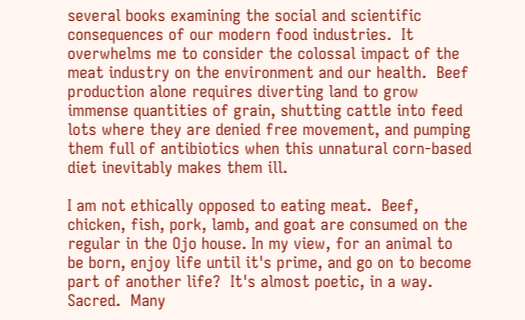several books examining the social and scientific consequences of our modern food industries.  It overwhelms me to consider the colossal impact of the meat industry on the environment and our health.  Beef production alone requires diverting land to grow immense quantities of grain, shutting cattle into feed lots where they are denied free movement, and pumping them full of antibiotics when this unnatural corn-based diet inevitably makes them ill.

I am not ethically opposed to eating meat.  Beef, chicken, fish, pork, lamb, and goat are consumed on the regular in the Ojo house. In my view, for an animal to be born, enjoy life until it's prime, and go on to become part of another life?  It's almost poetic, in a way.  Sacred.  Many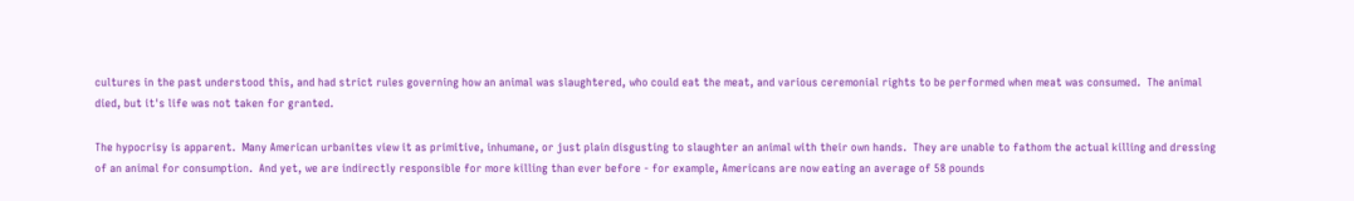cultures in the past understood this, and had strict rules governing how an animal was slaughtered, who could eat the meat, and various ceremonial rights to be performed when meat was consumed.  The animal died, but it's life was not taken for granted.

The hypocrisy is apparent.  Many American urbanites view it as primitive, inhumane, or just plain disgusting to slaughter an animal with their own hands.  They are unable to fathom the actual killing and dressing of an animal for consumption.  And yet, we are indirectly responsible for more killing than ever before - for example, Americans are now eating an average of 58 pounds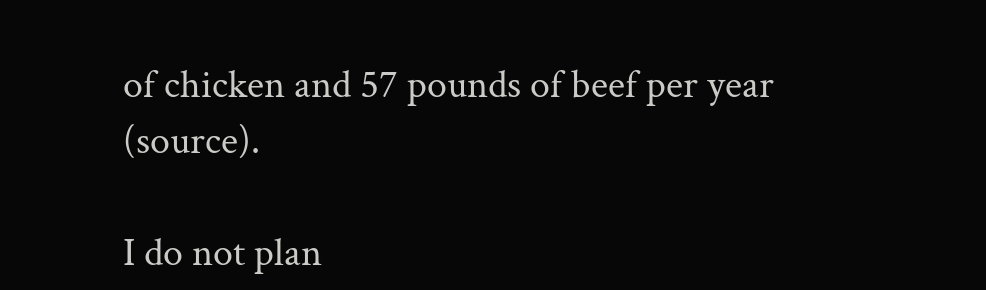of chicken and 57 pounds of beef per year (source).

I do not plan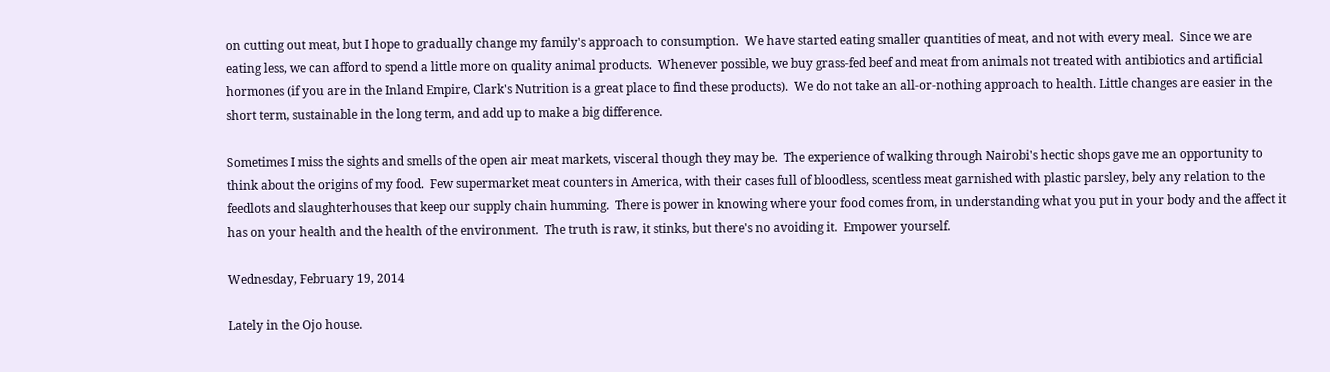on cutting out meat, but I hope to gradually change my family's approach to consumption.  We have started eating smaller quantities of meat, and not with every meal.  Since we are eating less, we can afford to spend a little more on quality animal products.  Whenever possible, we buy grass-fed beef and meat from animals not treated with antibiotics and artificial hormones (if you are in the Inland Empire, Clark's Nutrition is a great place to find these products).  We do not take an all-or-nothing approach to health. Little changes are easier in the short term, sustainable in the long term, and add up to make a big difference.

Sometimes I miss the sights and smells of the open air meat markets, visceral though they may be.  The experience of walking through Nairobi's hectic shops gave me an opportunity to think about the origins of my food.  Few supermarket meat counters in America, with their cases full of bloodless, scentless meat garnished with plastic parsley, bely any relation to the feedlots and slaughterhouses that keep our supply chain humming.  There is power in knowing where your food comes from, in understanding what you put in your body and the affect it has on your health and the health of the environment.  The truth is raw, it stinks, but there's no avoiding it.  Empower yourself.

Wednesday, February 19, 2014

Lately in the Ojo house.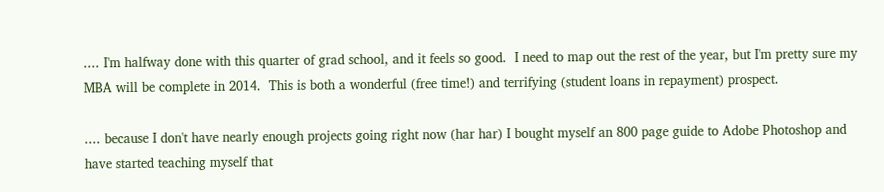.... I'm halfway done with this quarter of grad school, and it feels so good.  I need to map out the rest of the year, but I'm pretty sure my MBA will be complete in 2014.  This is both a wonderful (free time!) and terrifying (student loans in repayment) prospect.

.... because I don't have nearly enough projects going right now (har har) I bought myself an 800 page guide to Adobe Photoshop and have started teaching myself that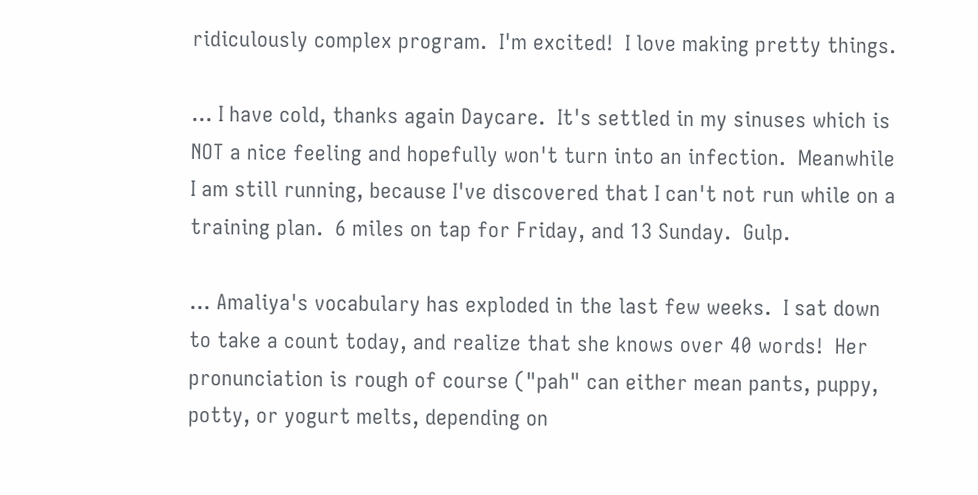ridiculously complex program.  I'm excited!  I love making pretty things.

... I have cold, thanks again Daycare.  It's settled in my sinuses which is NOT a nice feeling and hopefully won't turn into an infection.  Meanwhile I am still running, because I've discovered that I can't not run while on a training plan.  6 miles on tap for Friday, and 13 Sunday.  Gulp.

... Amaliya's vocabulary has exploded in the last few weeks.  I sat down to take a count today, and realize that she knows over 40 words!  Her pronunciation is rough of course ("pah" can either mean pants, puppy, potty, or yogurt melts, depending on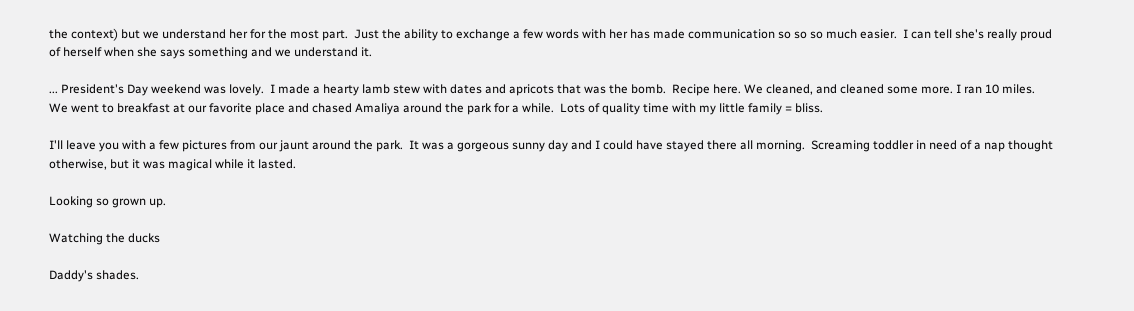the context) but we understand her for the most part.  Just the ability to exchange a few words with her has made communication so so so much easier.  I can tell she's really proud of herself when she says something and we understand it.

... President's Day weekend was lovely.  I made a hearty lamb stew with dates and apricots that was the bomb.  Recipe here. We cleaned, and cleaned some more. I ran 10 miles. We went to breakfast at our favorite place and chased Amaliya around the park for a while.  Lots of quality time with my little family = bliss.

I'll leave you with a few pictures from our jaunt around the park.  It was a gorgeous sunny day and I could have stayed there all morning.  Screaming toddler in need of a nap thought otherwise, but it was magical while it lasted.

Looking so grown up.

Watching the ducks

Daddy's shades.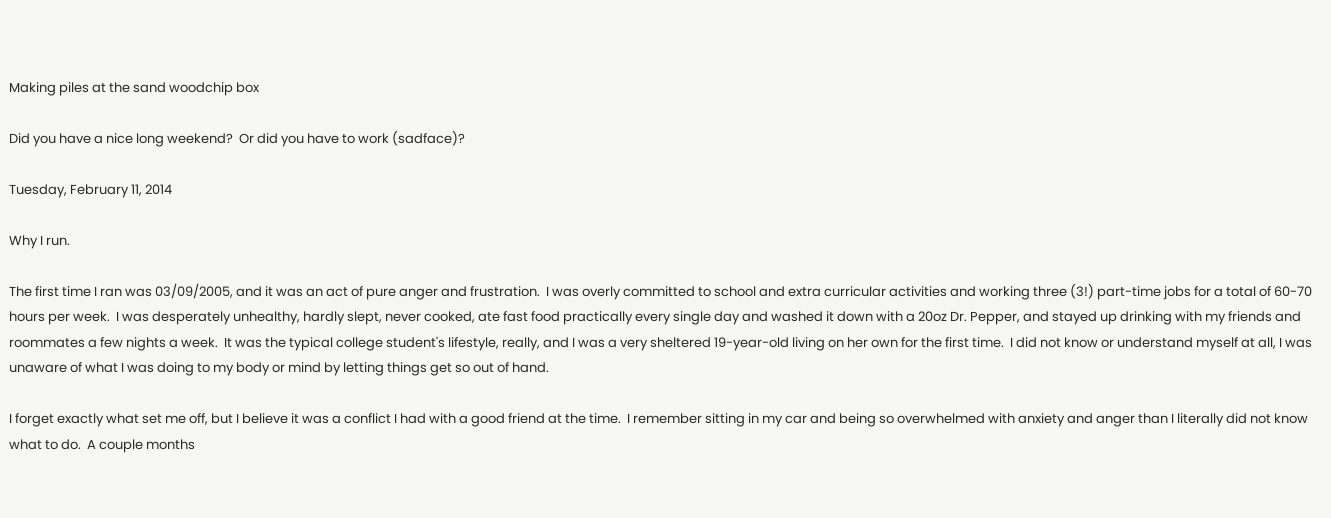Making piles at the sand woodchip box

Did you have a nice long weekend?  Or did you have to work (sadface)?

Tuesday, February 11, 2014

Why I run.

The first time I ran was 03/09/2005, and it was an act of pure anger and frustration.  I was overly committed to school and extra curricular activities and working three (3!) part-time jobs for a total of 60-70 hours per week.  I was desperately unhealthy, hardly slept, never cooked, ate fast food practically every single day and washed it down with a 20oz Dr. Pepper, and stayed up drinking with my friends and roommates a few nights a week.  It was the typical college student's lifestyle, really, and I was a very sheltered 19-year-old living on her own for the first time.  I did not know or understand myself at all, I was unaware of what I was doing to my body or mind by letting things get so out of hand.

I forget exactly what set me off, but I believe it was a conflict I had with a good friend at the time.  I remember sitting in my car and being so overwhelmed with anxiety and anger than I literally did not know what to do.  A couple months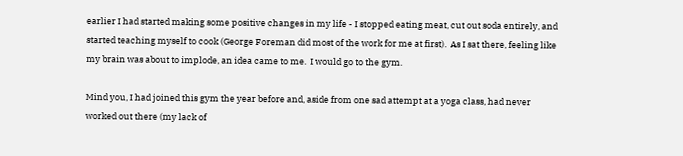earlier I had started making some positive changes in my life - I stopped eating meat, cut out soda entirely, and started teaching myself to cook (George Foreman did most of the work for me at first).  As I sat there, feeling like my brain was about to implode, an idea came to me.  I would go to the gym.

Mind you, I had joined this gym the year before and, aside from one sad attempt at a yoga class, had never worked out there (my lack of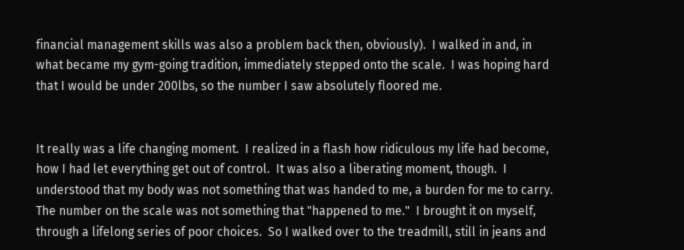financial management skills was also a problem back then, obviously).  I walked in and, in what became my gym-going tradition, immediately stepped onto the scale.  I was hoping hard that I would be under 200lbs, so the number I saw absolutely floored me.


It really was a life changing moment.  I realized in a flash how ridiculous my life had become, how I had let everything get out of control.  It was also a liberating moment, though.  I understood that my body was not something that was handed to me, a burden for me to carry.  The number on the scale was not something that "happened to me."  I brought it on myself, through a lifelong series of poor choices.  So I walked over to the treadmill, still in jeans and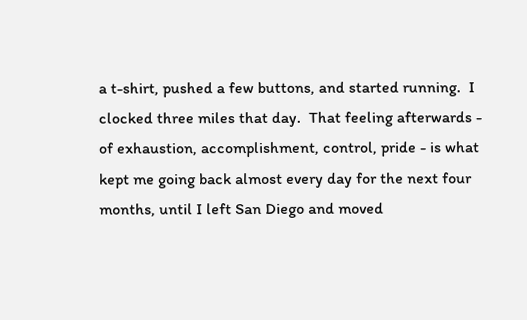a t-shirt, pushed a few buttons, and started running.  I clocked three miles that day.  That feeling afterwards - of exhaustion, accomplishment, control, pride - is what kept me going back almost every day for the next four months, until I left San Diego and moved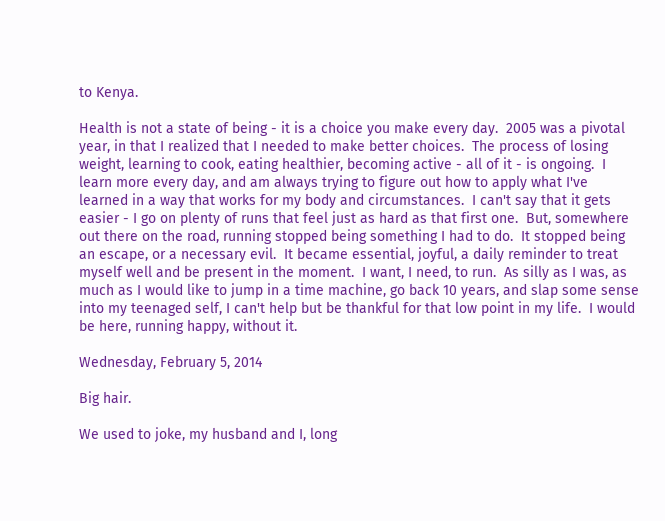to Kenya.

Health is not a state of being - it is a choice you make every day.  2005 was a pivotal year, in that I realized that I needed to make better choices.  The process of losing weight, learning to cook, eating healthier, becoming active - all of it - is ongoing.  I learn more every day, and am always trying to figure out how to apply what I've learned in a way that works for my body and circumstances.  I can't say that it gets easier - I go on plenty of runs that feel just as hard as that first one.  But, somewhere out there on the road, running stopped being something I had to do.  It stopped being an escape, or a necessary evil.  It became essential, joyful, a daily reminder to treat myself well and be present in the moment.  I want, I need, to run.  As silly as I was, as much as I would like to jump in a time machine, go back 10 years, and slap some sense into my teenaged self, I can't help but be thankful for that low point in my life.  I would be here, running happy, without it.

Wednesday, February 5, 2014

Big hair.

We used to joke, my husband and I, long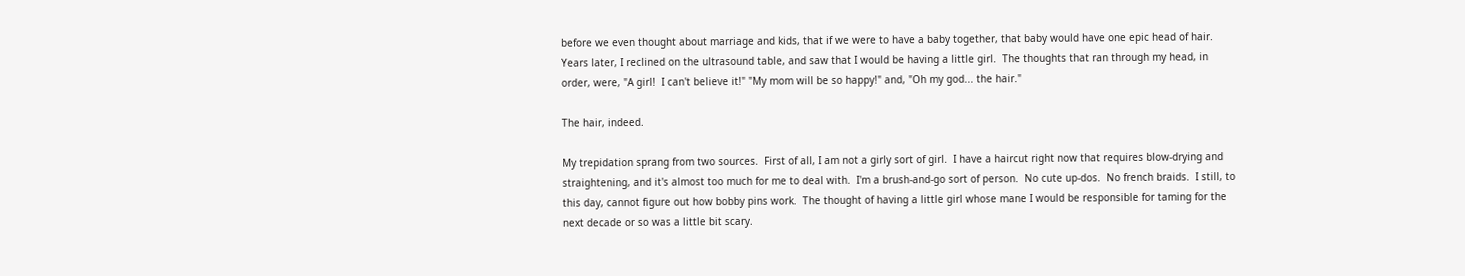before we even thought about marriage and kids, that if we were to have a baby together, that baby would have one epic head of hair.  Years later, I reclined on the ultrasound table, and saw that I would be having a little girl.  The thoughts that ran through my head, in order, were, "A girl!  I can't believe it!" "My mom will be so happy!" and, "Oh my god... the hair."

The hair, indeed.

My trepidation sprang from two sources.  First of all, I am not a girly sort of girl.  I have a haircut right now that requires blow-drying and straightening, and it's almost too much for me to deal with.  I'm a brush-and-go sort of person.  No cute up-dos.  No french braids.  I still, to this day, cannot figure out how bobby pins work.  The thought of having a little girl whose mane I would be responsible for taming for the next decade or so was a little bit scary.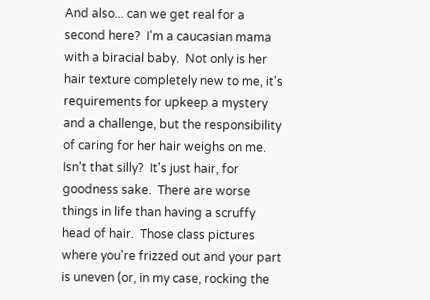And also... can we get real for a second here?  I'm a caucasian mama with a biracial baby.  Not only is her hair texture completely new to me, it's requirements for upkeep a mystery and a challenge, but the responsibility of caring for her hair weighs on me.  Isn't that silly?  It's just hair, for goodness sake.  There are worse things in life than having a scruffy head of hair.  Those class pictures where you're frizzed out and your part is uneven (or, in my case, rocking the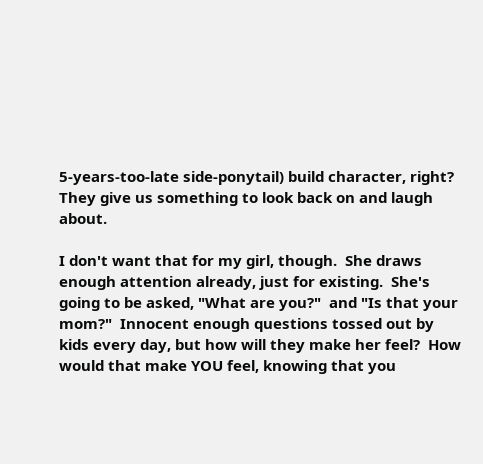5-years-too-late side-ponytail) build character, right?  They give us something to look back on and laugh about.

I don't want that for my girl, though.  She draws enough attention already, just for existing.  She's going to be asked, "What are you?"  and "Is that your mom?"  Innocent enough questions tossed out by kids every day, but how will they make her feel?  How would that make YOU feel, knowing that you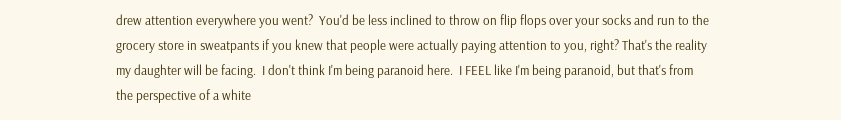drew attention everywhere you went?  You'd be less inclined to throw on flip flops over your socks and run to the grocery store in sweatpants if you knew that people were actually paying attention to you, right? That's the reality my daughter will be facing.  I don't think I'm being paranoid here.  I FEEL like I'm being paranoid, but that's from the perspective of a white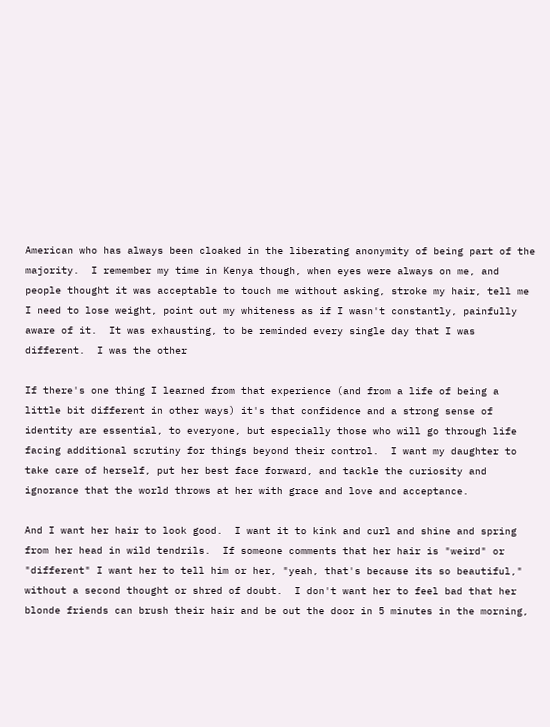American who has always been cloaked in the liberating anonymity of being part of the majority.  I remember my time in Kenya though, when eyes were always on me, and people thought it was acceptable to touch me without asking, stroke my hair, tell me I need to lose weight, point out my whiteness as if I wasn't constantly, painfully aware of it.  It was exhausting, to be reminded every single day that I was different.  I was the other

If there's one thing I learned from that experience (and from a life of being a little bit different in other ways) it's that confidence and a strong sense of identity are essential, to everyone, but especially those who will go through life facing additional scrutiny for things beyond their control.  I want my daughter to take care of herself, put her best face forward, and tackle the curiosity and ignorance that the world throws at her with grace and love and acceptance.

And I want her hair to look good.  I want it to kink and curl and shine and spring from her head in wild tendrils.  If someone comments that her hair is "weird" or "different" I want her to tell him or her, "yeah, that's because its so beautiful," without a second thought or shred of doubt.  I don't want her to feel bad that her blonde friends can brush their hair and be out the door in 5 minutes in the morning,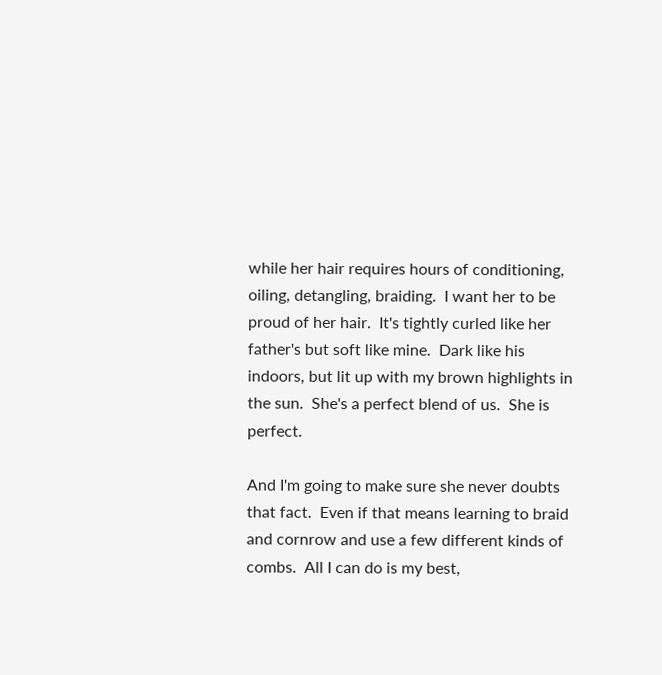while her hair requires hours of conditioning, oiling, detangling, braiding.  I want her to be proud of her hair.  It's tightly curled like her father's but soft like mine.  Dark like his indoors, but lit up with my brown highlights in the sun.  She's a perfect blend of us.  She is perfect.

And I'm going to make sure she never doubts that fact.  Even if that means learning to braid and cornrow and use a few different kinds of combs.  All I can do is my best,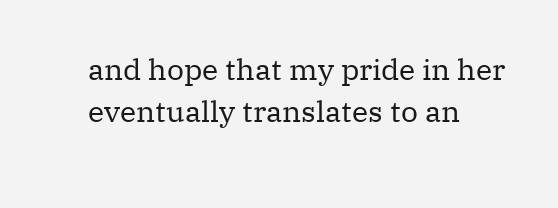and hope that my pride in her eventually translates to an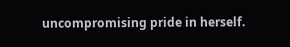uncompromising pride in herself.